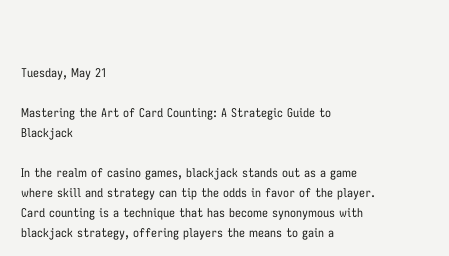Tuesday, May 21

Mastering the Art of Card Counting: A Strategic Guide to Blackjack

In the realm of casino games, blackjack stands out as a game where skill and strategy can tip the odds in favor of the player. Card counting is a technique that has become synonymous with blackjack strategy, offering players the means to gain a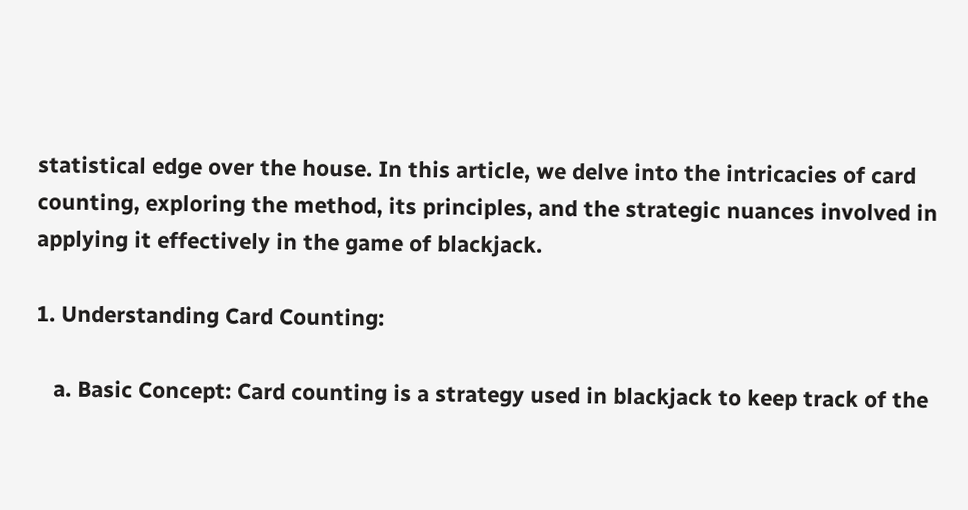statistical edge over the house. In this article, we delve into the intricacies of card counting, exploring the method, its principles, and the strategic nuances involved in applying it effectively in the game of blackjack.

1. Understanding Card Counting:

   a. Basic Concept: Card counting is a strategy used in blackjack to keep track of the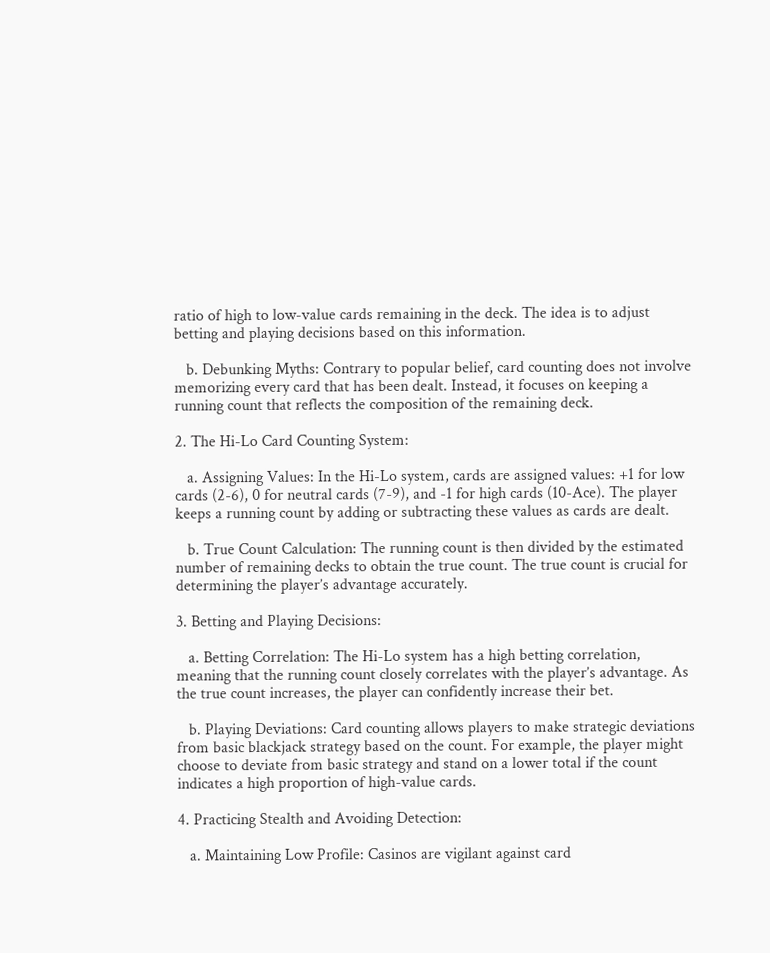ratio of high to low-value cards remaining in the deck. The idea is to adjust betting and playing decisions based on this information.

   b. Debunking Myths: Contrary to popular belief, card counting does not involve memorizing every card that has been dealt. Instead, it focuses on keeping a running count that reflects the composition of the remaining deck.

2. The Hi-Lo Card Counting System:

   a. Assigning Values: In the Hi-Lo system, cards are assigned values: +1 for low cards (2-6), 0 for neutral cards (7-9), and -1 for high cards (10-Ace). The player keeps a running count by adding or subtracting these values as cards are dealt.

   b. True Count Calculation: The running count is then divided by the estimated number of remaining decks to obtain the true count. The true count is crucial for determining the player’s advantage accurately.

3. Betting and Playing Decisions:

   a. Betting Correlation: The Hi-Lo system has a high betting correlation, meaning that the running count closely correlates with the player’s advantage. As the true count increases, the player can confidently increase their bet.

   b. Playing Deviations: Card counting allows players to make strategic deviations from basic blackjack strategy based on the count. For example, the player might choose to deviate from basic strategy and stand on a lower total if the count indicates a high proportion of high-value cards.

4. Practicing Stealth and Avoiding Detection:

   a. Maintaining Low Profile: Casinos are vigilant against card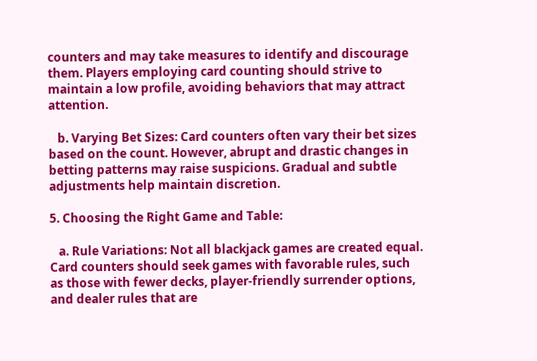counters and may take measures to identify and discourage them. Players employing card counting should strive to maintain a low profile, avoiding behaviors that may attract attention.

   b. Varying Bet Sizes: Card counters often vary their bet sizes based on the count. However, abrupt and drastic changes in betting patterns may raise suspicions. Gradual and subtle adjustments help maintain discretion.

5. Choosing the Right Game and Table:

   a. Rule Variations: Not all blackjack games are created equal. Card counters should seek games with favorable rules, such as those with fewer decks, player-friendly surrender options, and dealer rules that are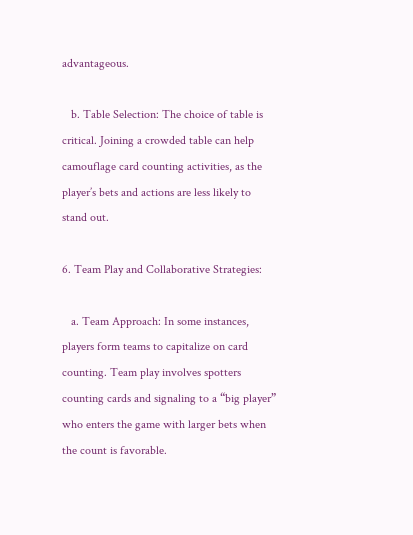advantageous.

   b. Table Selection: The choice of table is critical. Joining a crowded table can help camouflage card counting activities, as the player’s bets and actions are less likely to stand out.

6. Team Play and Collaborative Strategies:

   a. Team Approach: In some instances, players form teams to capitalize on card counting. Team play involves spotters counting cards and signaling to a “big player” who enters the game with larger bets when the count is favorable.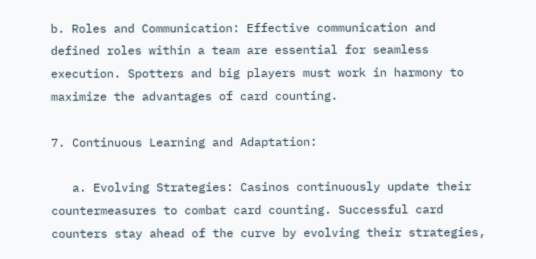b. Roles and Communication: Effective communication and defined roles within a team are essential for seamless execution. Spotters and big players must work in harmony to maximize the advantages of card counting.

7. Continuous Learning and Adaptation:

   a. Evolving Strategies: Casinos continuously update their countermeasures to combat card counting. Successful card counters stay ahead of the curve by evolving their strategies,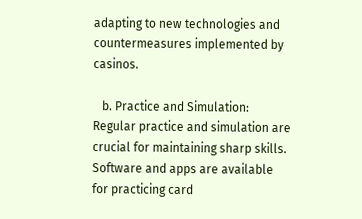adapting to new technologies and countermeasures implemented by casinos.

   b. Practice and Simulation: Regular practice and simulation are crucial for maintaining sharp skills. Software and apps are available for practicing card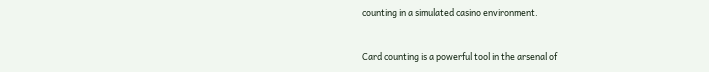counting in a simulated casino environment.


Card counting is a powerful tool in the arsenal of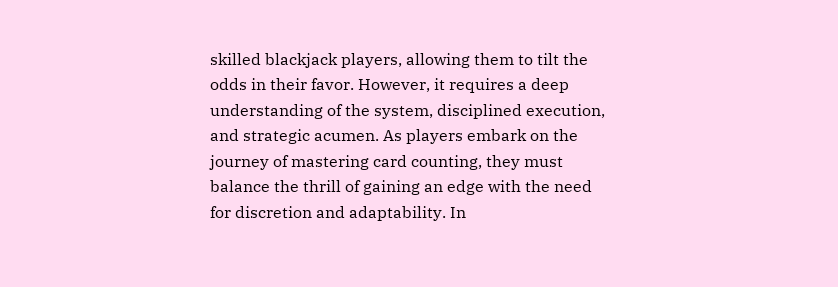skilled blackjack players, allowing them to tilt the odds in their favor. However, it requires a deep understanding of the system, disciplined execution, and strategic acumen. As players embark on the journey of mastering card counting, they must balance the thrill of gaining an edge with the need for discretion and adaptability. In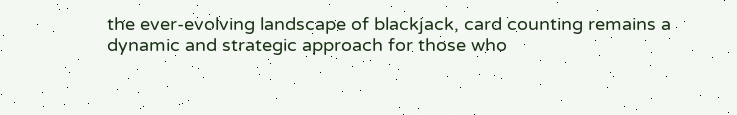the ever-evolving landscape of blackjack, card counting remains a dynamic and strategic approach for those who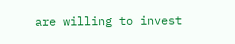are willing to invest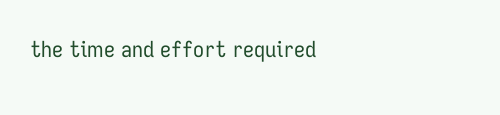the time and effort required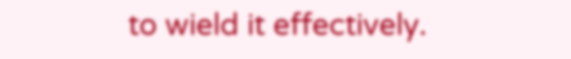to wield it effectively.